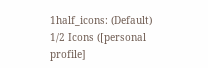1half_icons: (Default)
1/2 Icons ([personal profile]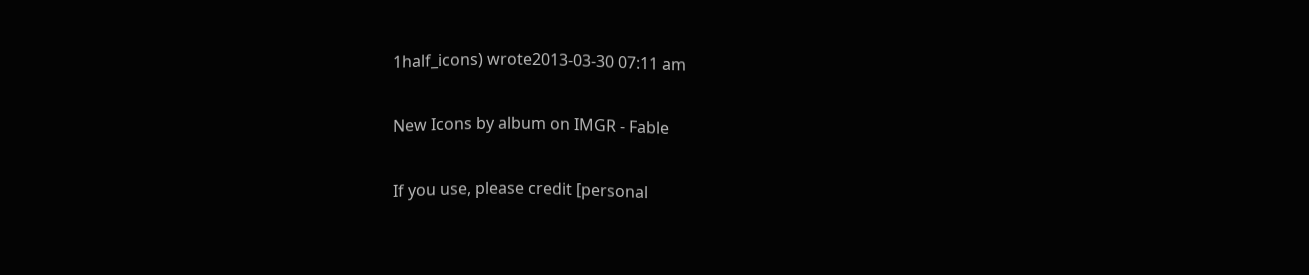1half_icons) wrote2013-03-30 07:11 am

New Icons by album on IMGR - Fable

If you use, please credit [personal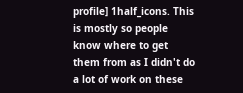profile] 1half_icons. This is mostly so people know where to get them from as I didn't do a lot of work on these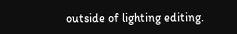outside of lighting editing.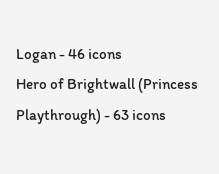Logan - 46 icons
Hero of Brightwall (Princess Playthrough) - 63 icons